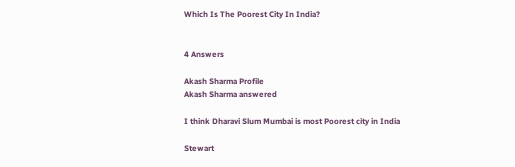Which Is The Poorest City In India?


4 Answers

Akash Sharma Profile
Akash Sharma answered

I think Dharavi Slum Mumbai is most Poorest city in India

Stewart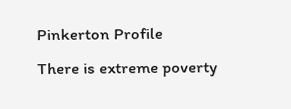Pinkerton Profile
There is extreme poverty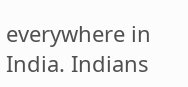everywhere in India. Indians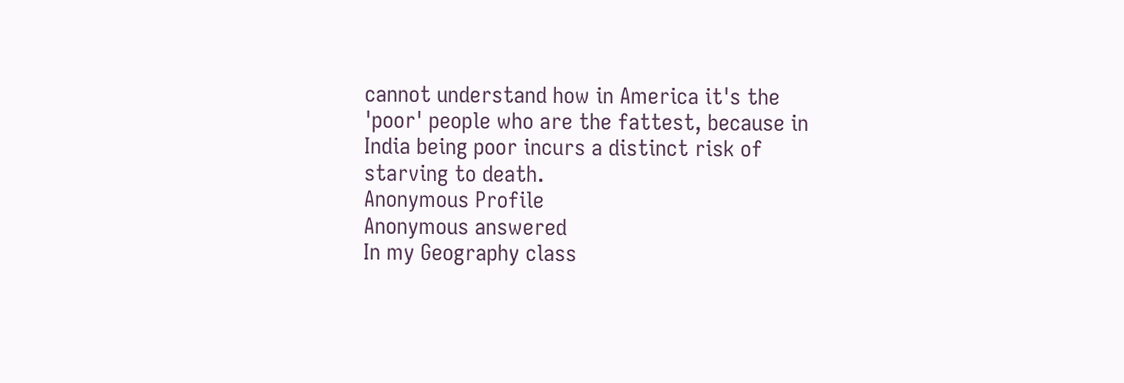cannot understand how in America it's the 'poor' people who are the fattest, because in India being poor incurs a distinct risk of starving to death.
Anonymous Profile
Anonymous answered
In my Geography class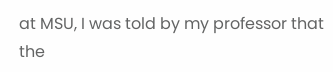at MSU, I was told by my professor that the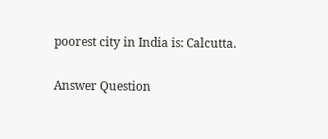poorest city in India is: Calcutta.

Answer Question